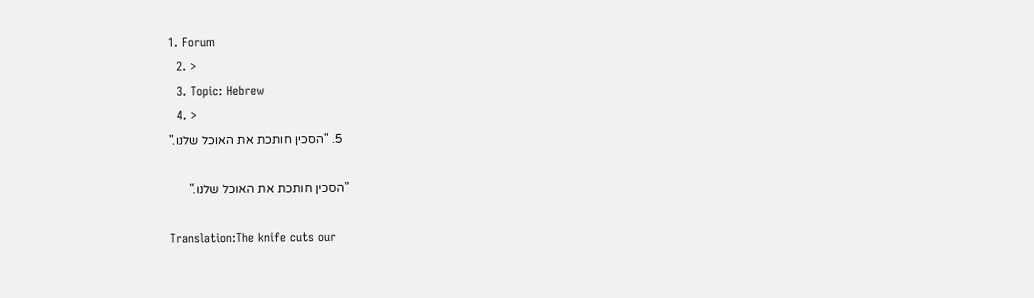1. Forum
  2. >
  3. Topic: Hebrew
  4. >
  5. "הסכין חותכת את האוכל שלנו."

"הסכין חותכת את האוכל שלנו."

Translation:The knife cuts our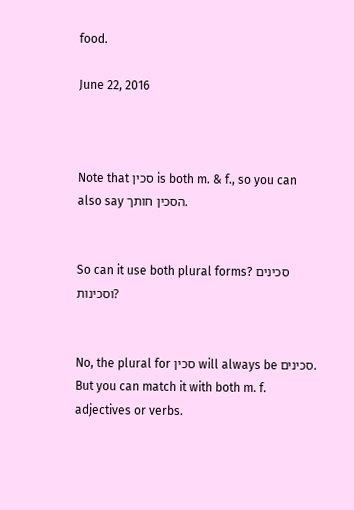food.

June 22, 2016



Note that סכין is both m. & f., so you can also say הסכין חותך.


So can it use both plural forms? סכינים וסכינות?


No, the plural for סכין will always be סכינים. But you can match it with both m. f. adjectives or verbs.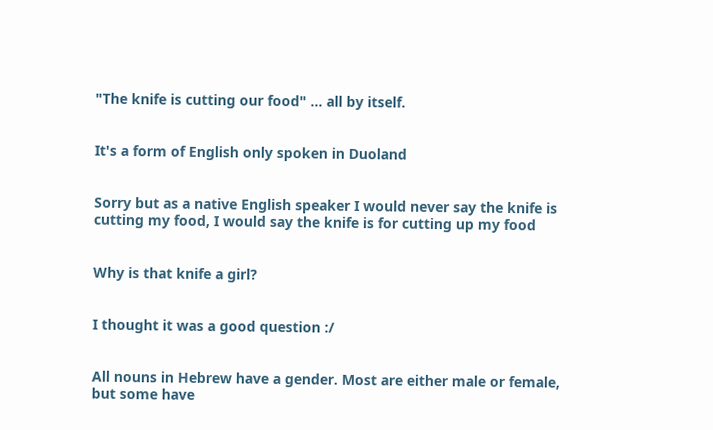"The knife is cutting our food" ... all by itself.


It's a form of English only spoken in Duoland


Sorry but as a native English speaker I would never say the knife is cutting my food, I would say the knife is for cutting up my food


Why is that knife a girl?


I thought it was a good question :/


All nouns in Hebrew have a gender. Most are either male or female, but some have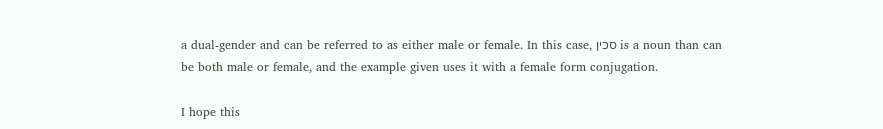a dual-gender and can be referred to as either male or female. In this case, סכין is a noun than can be both male or female, and the example given uses it with a female form conjugation.

I hope this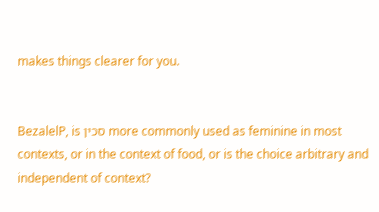makes things clearer for you.


BezalelP, is סכין more commonly used as feminine in most contexts, or in the context of food, or is the choice arbitrary and independent of context?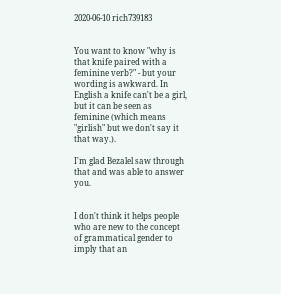2020-06-10 rich739183


You want to know "why is that knife paired with a feminine verb?" - but your wording is awkward. In English a knife can't be a girl, but it can be seen as feminine (which means "girlish" but we don't say it that way.).

I'm glad Bezalel saw through that and was able to answer you.


I don't think it helps people who are new to the concept of grammatical gender to imply that an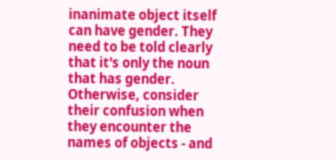inanimate object itself can have gender. They need to be told clearly that it's only the noun that has gender. Otherwise, consider their confusion when they encounter the names of objects - and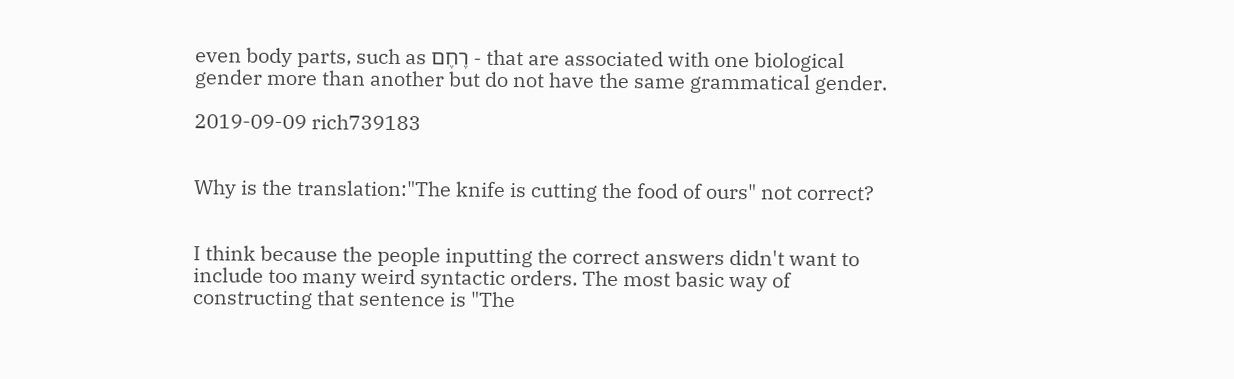even body parts, such as רֶחֶם - that are associated with one biological gender more than another but do not have the same grammatical gender.

2019-09-09 rich739183


Why is the translation:"The knife is cutting the food of ours" not correct?


I think because the people inputting the correct answers didn't want to include too many weird syntactic orders. The most basic way of constructing that sentence is "The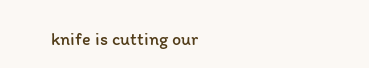knife is cutting our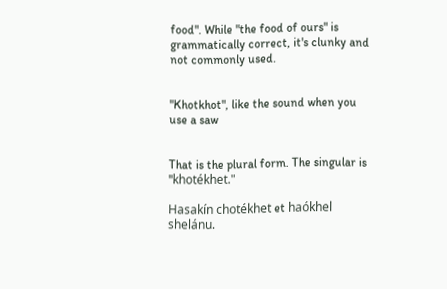food". While "the food of ours" is grammatically correct, it's clunky and not commonly used.


"Khotkhot", like the sound when you use a saw


That is the plural form. The singular is "khotékhet."

Hasakín chotékhet et haókhel shelánu.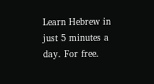Learn Hebrew in just 5 minutes a day. For free.